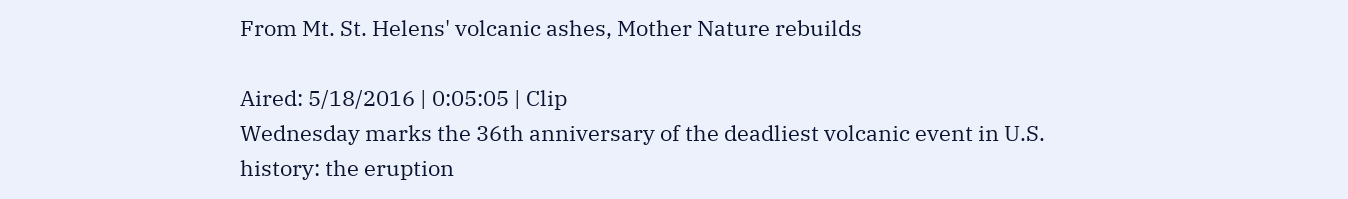From Mt. St. Helens' volcanic ashes, Mother Nature rebuilds

Aired: 5/18/2016 | 0:05:05 | Clip
Wednesday marks the 36th anniversary of the deadliest volcanic event in U.S. history: the eruption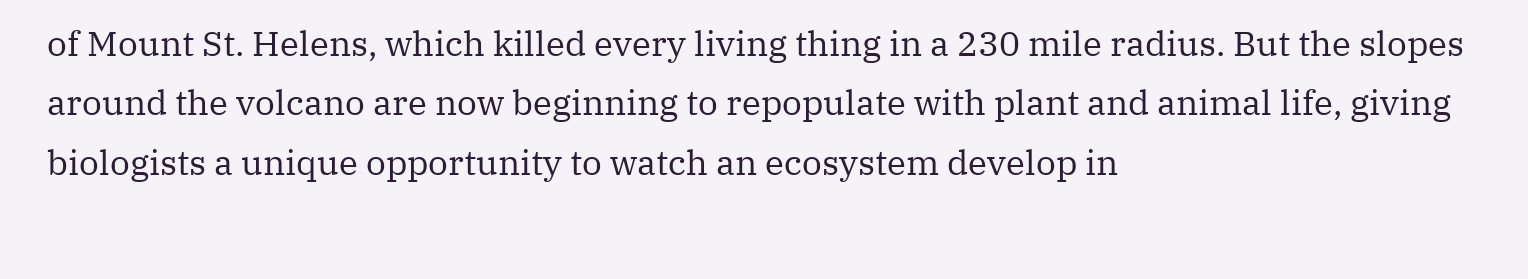of Mount St. Helens, which killed every living thing in a 230 mile radius. But the slopes around the volcano are now beginning to repopulate with plant and animal life, giving biologists a unique opportunity to watch an ecosystem develop in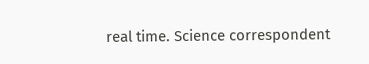real time. Science correspondent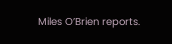Miles O’Brien reports.